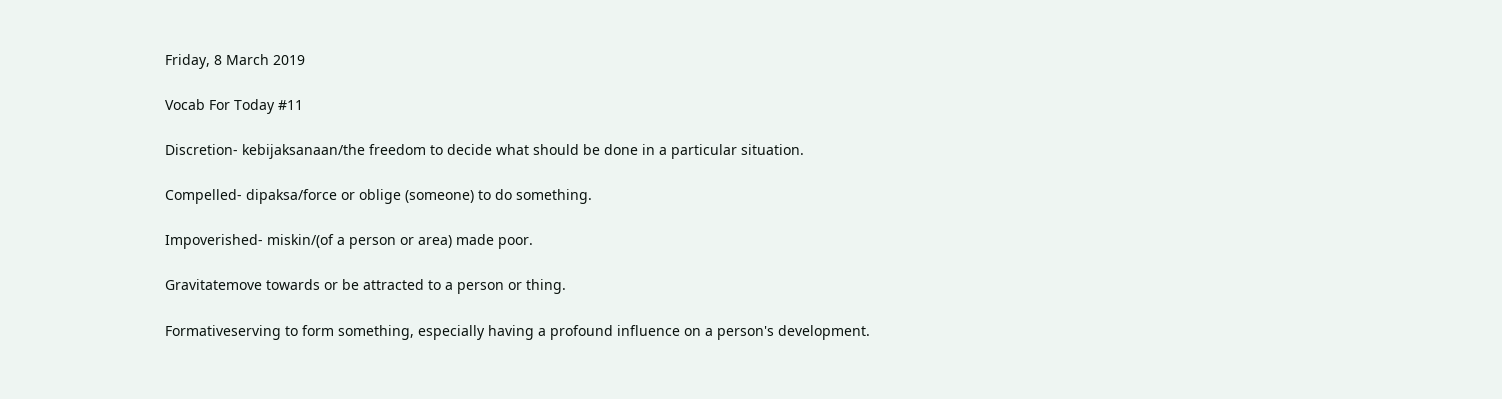Friday, 8 March 2019

Vocab For Today #11

Discretion- kebijaksanaan/the freedom to decide what should be done in a particular situation.

Compelled- dipaksa/force or oblige (someone) to do something.

Impoverished- miskin/(of a person or area) made poor.

Gravitatemove towards or be attracted to a person or thing.

Formativeserving to form something, especially having a profound influence on a person's development.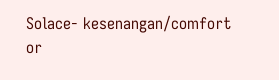Solace- kesenangan/comfort or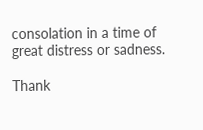consolation in a time of great distress or sadness.

Thank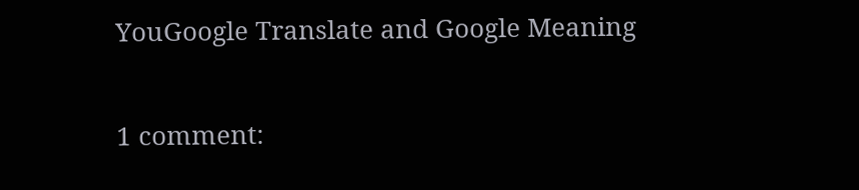YouGoogle Translate and Google Meaning

1 comment: